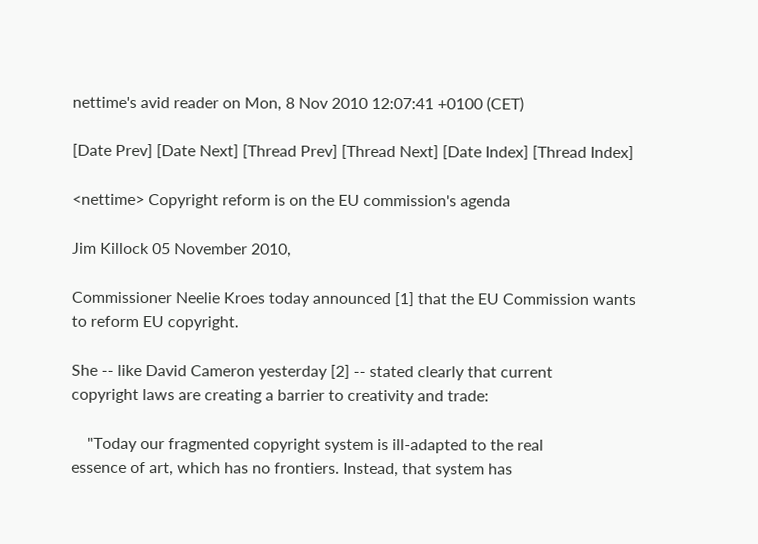nettime's avid reader on Mon, 8 Nov 2010 12:07:41 +0100 (CET)

[Date Prev] [Date Next] [Thread Prev] [Thread Next] [Date Index] [Thread Index]

<nettime> Copyright reform is on the EU commission's agenda

Jim Killock 05 November 2010,

Commissioner Neelie Kroes today announced [1] that the EU Commission wants
to reform EU copyright.

She -- like David Cameron yesterday [2] -- stated clearly that current
copyright laws are creating a barrier to creativity and trade:

    "Today our fragmented copyright system is ill-adapted to the real
essence of art, which has no frontiers. Instead, that system has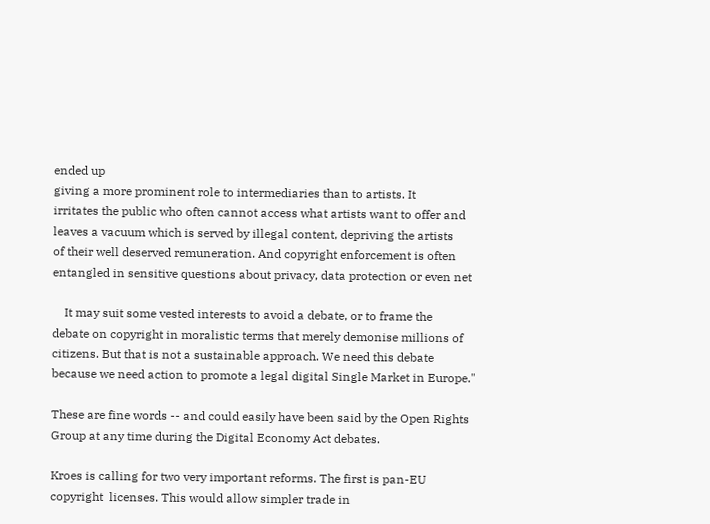ended up
giving a more prominent role to intermediaries than to artists. It
irritates the public who often cannot access what artists want to offer and
leaves a vacuum which is served by illegal content, depriving the artists
of their well deserved remuneration. And copyright enforcement is often
entangled in sensitive questions about privacy, data protection or even net

    It may suit some vested interests to avoid a debate, or to frame the
debate on copyright in moralistic terms that merely demonise millions of
citizens. But that is not a sustainable approach. We need this debate
because we need action to promote a legal digital Single Market in Europe."

These are fine words -- and could easily have been said by the Open Rights
Group at any time during the Digital Economy Act debates.

Kroes is calling for two very important reforms. The first is pan-EU
copyright  licenses. This would allow simpler trade in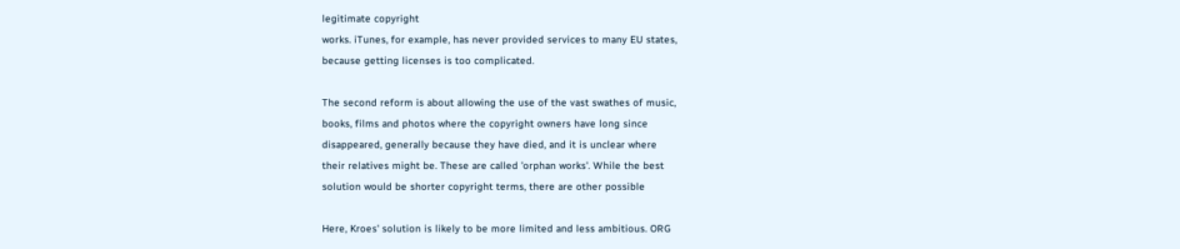legitimate copyright
works. iTunes, for example, has never provided services to many EU states,
because getting licenses is too complicated.

The second reform is about allowing the use of the vast swathes of music,
books, films and photos where the copyright owners have long since
disappeared, generally because they have died, and it is unclear where
their relatives might be. These are called 'orphan works'. While the best
solution would be shorter copyright terms, there are other possible

Here, Kroes' solution is likely to be more limited and less ambitious. ORG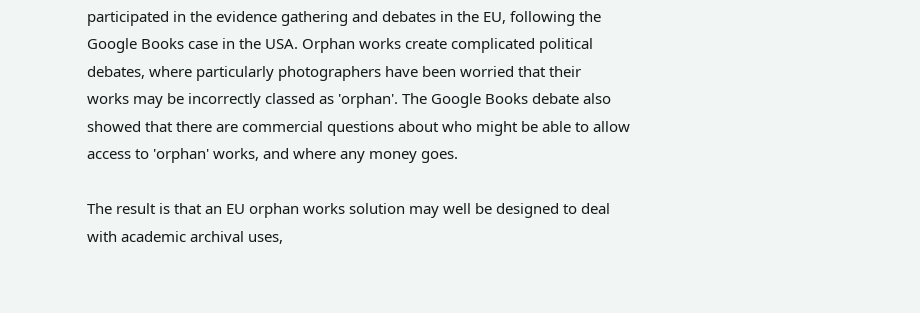participated in the evidence gathering and debates in the EU, following the
Google Books case in the USA. Orphan works create complicated political
debates, where particularly photographers have been worried that their
works may be incorrectly classed as 'orphan'. The Google Books debate also
showed that there are commercial questions about who might be able to allow
access to 'orphan' works, and where any money goes.

The result is that an EU orphan works solution may well be designed to deal
with academic archival uses,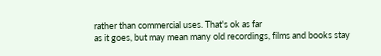rather than commercial uses. That's ok as far
as it goes, but may mean many old recordings, films and books stay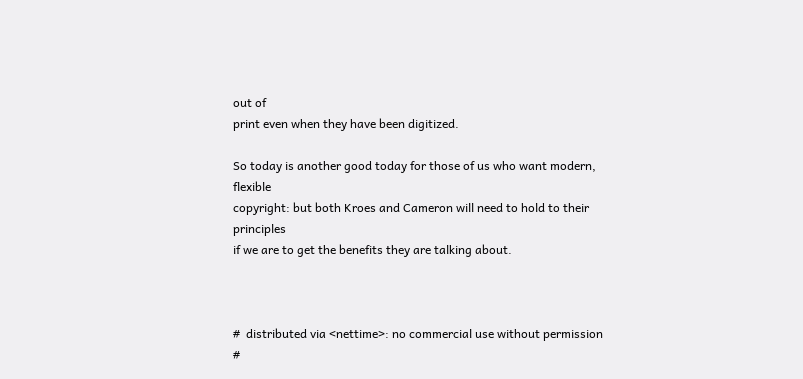out of
print even when they have been digitized.

So today is another good today for those of us who want modern, flexible
copyright: but both Kroes and Cameron will need to hold to their principles
if we are to get the benefits they are talking about.



#  distributed via <nettime>: no commercial use without permission
#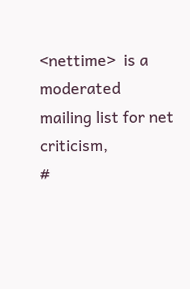<nettime>  is a moderated mailing list for net criticism,
#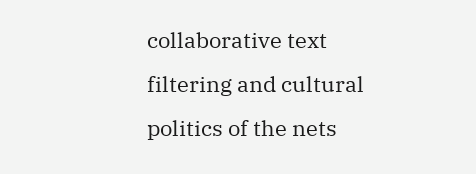collaborative text filtering and cultural politics of the nets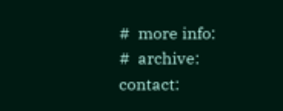#  more info:
#  archive: contact: